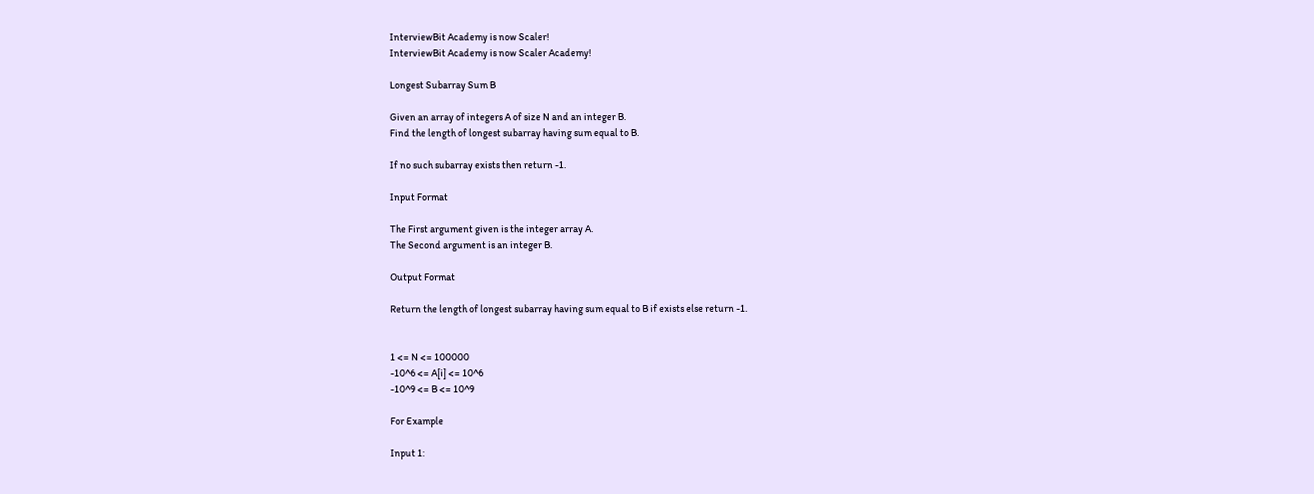InterviewBit Academy is now Scaler!
InterviewBit Academy is now Scaler Academy!

Longest Subarray Sum B

Given an array of integers A of size N and an integer B.
Find the length of longest subarray having sum equal to B.

If no such subarray exists then return -1.

Input Format

The First argument given is the integer array A.
The Second argument is an integer B.

Output Format

Return the length of longest subarray having sum equal to B if exists else return -1.


1 <= N <= 100000
-10^6 <= A[i] <= 10^6
-10^9 <= B <= 10^9

For Example

Input 1: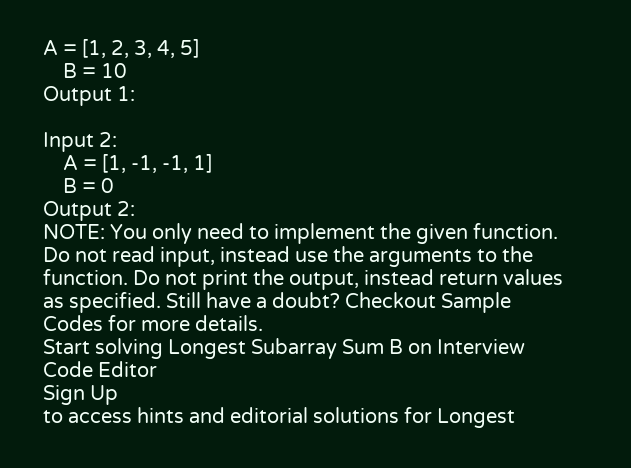A = [1, 2, 3, 4, 5]
    B = 10
Output 1:

Input 2:
    A = [1, -1, -1, 1]
    B = 0
Output 2:
NOTE: You only need to implement the given function. Do not read input, instead use the arguments to the function. Do not print the output, instead return values as specified. Still have a doubt? Checkout Sample Codes for more details.
Start solving Longest Subarray Sum B on Interview Code Editor
Sign Up
to access hints and editorial solutions for Longest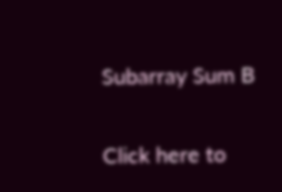Subarray Sum B


Click here to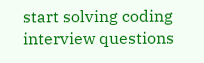start solving coding interview questions